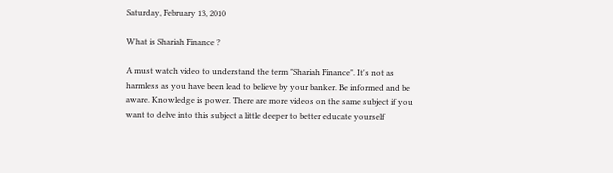Saturday, February 13, 2010

What is Shariah Finance ?

A must watch video to understand the term "Shariah Finance". It's not as harmless as you have been lead to believe by your banker. Be informed and be aware. Knowledge is power. There are more videos on the same subject if you want to delve into this subject a little deeper to better educate yourself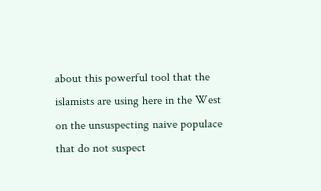about this powerful tool that the islamists are using here in the West on the unsuspecting naive populace that do not suspect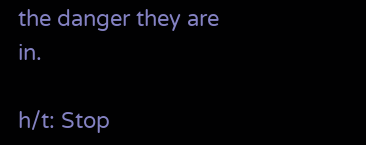the danger they are in.

h/t: Stop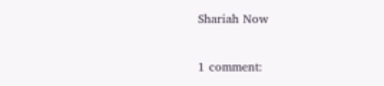Shariah Now

1 comment: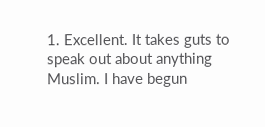1. Excellent. It takes guts to speak out about anything Muslim. I have begun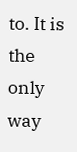to. It is the only way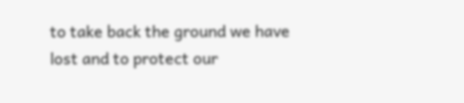to take back the ground we have lost and to protect our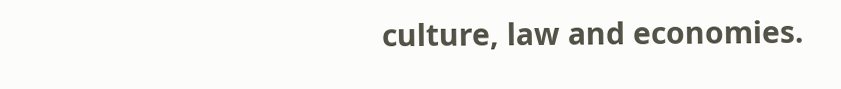culture, law and economies.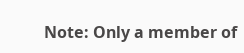Note: Only a member of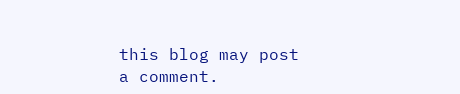this blog may post a comment.